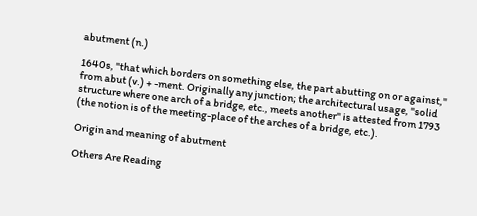abutment (n.)

1640s, "that which borders on something else, the part abutting on or against," from abut (v.) + -ment. Originally any junction; the architectural usage, "solid structure where one arch of a bridge, etc., meets another" is attested from 1793 (the notion is of the meeting-place of the arches of a bridge, etc.).

Origin and meaning of abutment

Others Are Reading